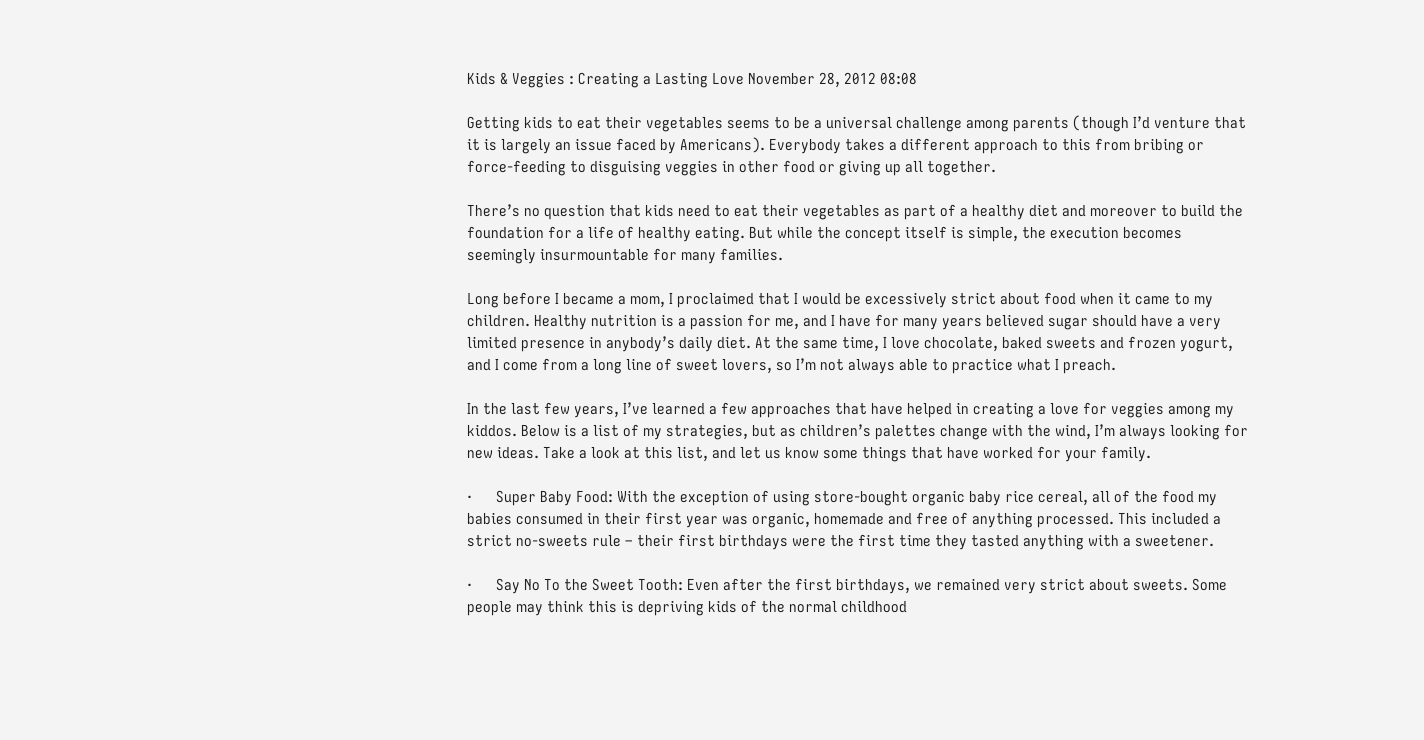Kids & Veggies : Creating a Lasting Love November 28, 2012 08:08

Getting kids to eat their vegetables seems to be a universal challenge among parents (though I’d venture that it is largely an issue faced by Americans). Everybody takes a different approach to this from bribing or force-feeding to disguising veggies in other food or giving up all together.

There’s no question that kids need to eat their vegetables as part of a healthy diet and moreover to build the foundation for a life of healthy eating. But while the concept itself is simple, the execution becomes seemingly insurmountable for many families.

Long before I became a mom, I proclaimed that I would be excessively strict about food when it came to my children. Healthy nutrition is a passion for me, and I have for many years believed sugar should have a very limited presence in anybody’s daily diet. At the same time, I love chocolate, baked sweets and frozen yogurt, and I come from a long line of sweet lovers, so I’m not always able to practice what I preach.

In the last few years, I’ve learned a few approaches that have helped in creating a love for veggies among my kiddos. Below is a list of my strategies, but as children’s palettes change with the wind, I’m always looking for new ideas. Take a look at this list, and let us know some things that have worked for your family.

·      Super Baby Food: With the exception of using store-bought organic baby rice cereal, all of the food my babies consumed in their first year was organic, homemade and free of anything processed. This included a strict no-sweets rule – their first birthdays were the first time they tasted anything with a sweetener.

·      Say No To the Sweet Tooth: Even after the first birthdays, we remained very strict about sweets. Some people may think this is depriving kids of the normal childhood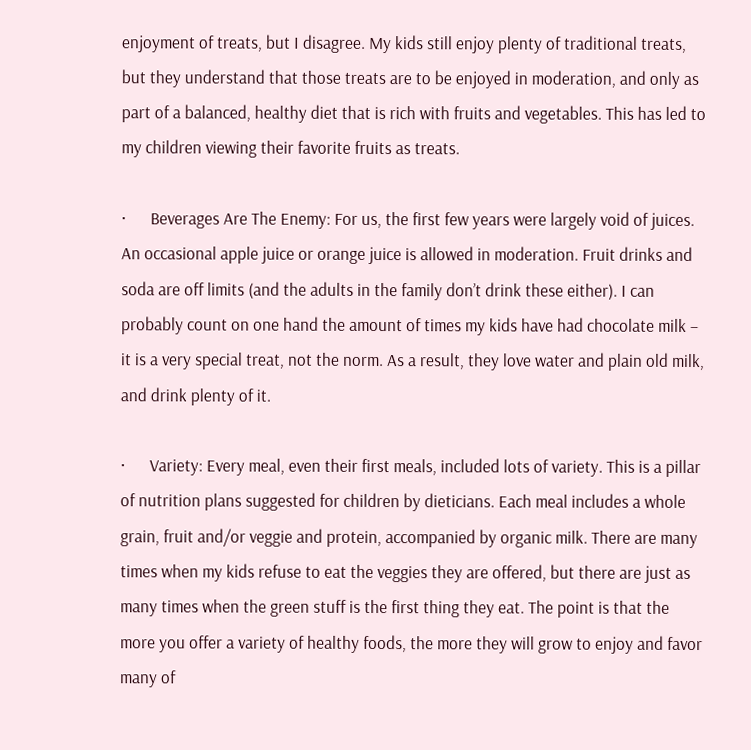enjoyment of treats, but I disagree. My kids still enjoy plenty of traditional treats, but they understand that those treats are to be enjoyed in moderation, and only as part of a balanced, healthy diet that is rich with fruits and vegetables. This has led to my children viewing their favorite fruits as treats.

·      Beverages Are The Enemy: For us, the first few years were largely void of juices. An occasional apple juice or orange juice is allowed in moderation. Fruit drinks and soda are off limits (and the adults in the family don’t drink these either). I can probably count on one hand the amount of times my kids have had chocolate milk – it is a very special treat, not the norm. As a result, they love water and plain old milk, and drink plenty of it.

·      Variety: Every meal, even their first meals, included lots of variety. This is a pillar of nutrition plans suggested for children by dieticians. Each meal includes a whole grain, fruit and/or veggie and protein, accompanied by organic milk. There are many times when my kids refuse to eat the veggies they are offered, but there are just as many times when the green stuff is the first thing they eat. The point is that the more you offer a variety of healthy foods, the more they will grow to enjoy and favor many of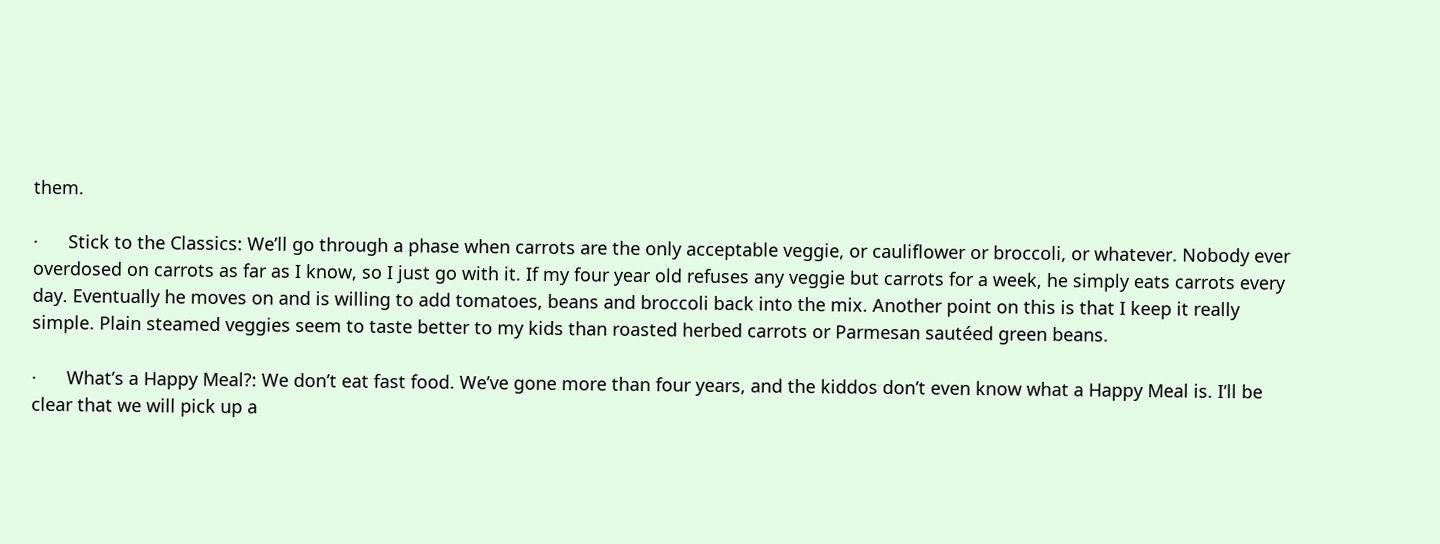them.

·      Stick to the Classics: We’ll go through a phase when carrots are the only acceptable veggie, or cauliflower or broccoli, or whatever. Nobody ever overdosed on carrots as far as I know, so I just go with it. If my four year old refuses any veggie but carrots for a week, he simply eats carrots every day. Eventually he moves on and is willing to add tomatoes, beans and broccoli back into the mix. Another point on this is that I keep it really simple. Plain steamed veggies seem to taste better to my kids than roasted herbed carrots or Parmesan sautéed green beans.

·      What’s a Happy Meal?: We don’t eat fast food. We’ve gone more than four years, and the kiddos don’t even know what a Happy Meal is. I’ll be clear that we will pick up a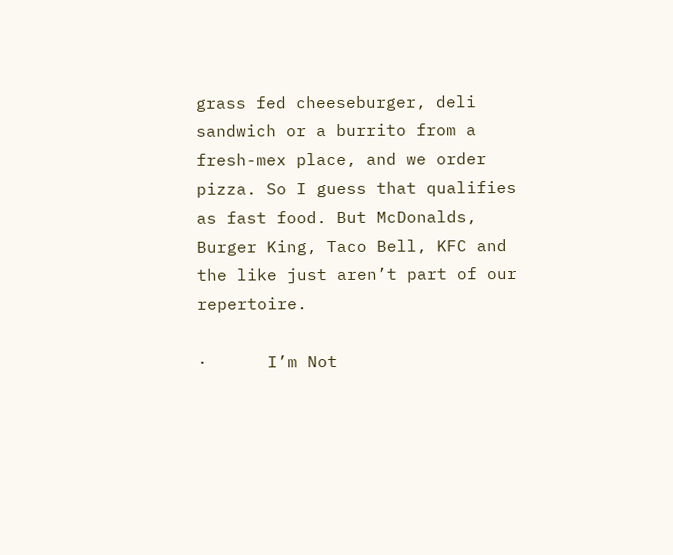grass fed cheeseburger, deli sandwich or a burrito from a fresh-mex place, and we order pizza. So I guess that qualifies as fast food. But McDonalds, Burger King, Taco Bell, KFC and the like just aren’t part of our repertoire.

·      I’m Not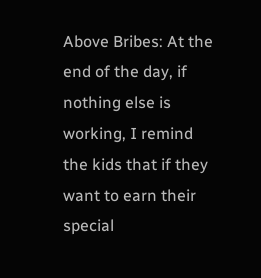Above Bribes: At the end of the day, if nothing else is working, I remind the kids that if they want to earn their special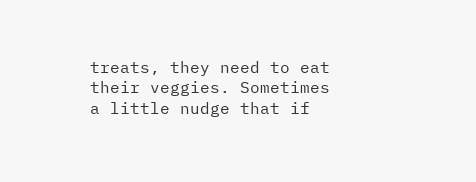treats, they need to eat their veggies. Sometimes a little nudge that if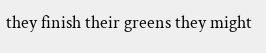they finish their greens they might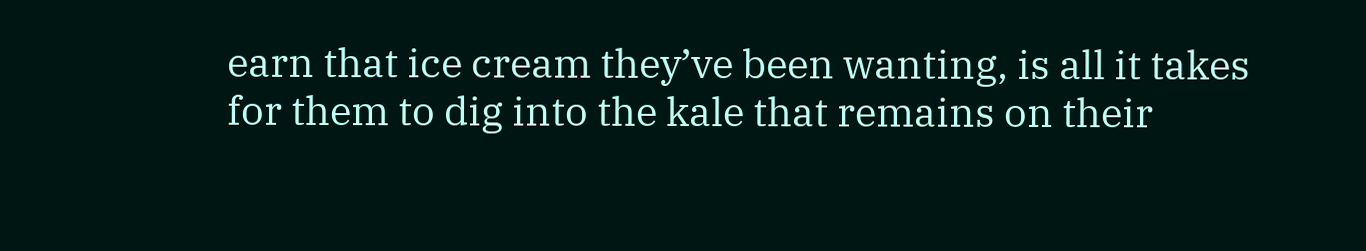earn that ice cream they’ve been wanting, is all it takes for them to dig into the kale that remains on their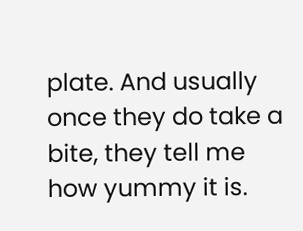plate. And usually once they do take a bite, they tell me how yummy it is.